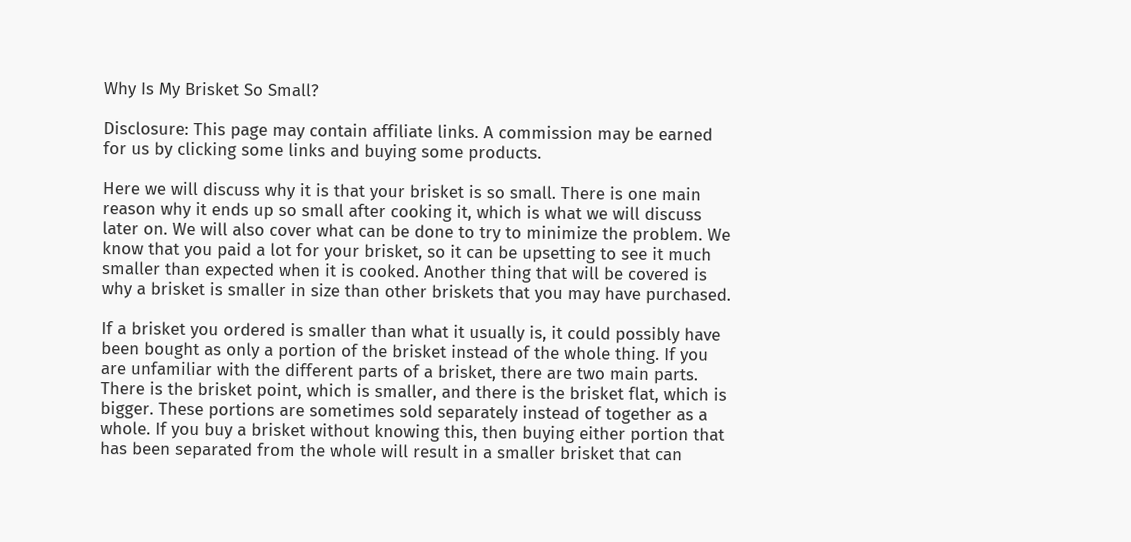Why Is My Brisket So Small?

Disclosure: This page may contain affiliate links. A commission may be earned for us by clicking some links and buying some products.

Here we will discuss why it is that your brisket is so small. There is one main reason why it ends up so small after cooking it, which is what we will discuss later on. We will also cover what can be done to try to minimize the problem. We know that you paid a lot for your brisket, so it can be upsetting to see it much smaller than expected when it is cooked. Another thing that will be covered is why a brisket is smaller in size than other briskets that you may have purchased.

If a brisket you ordered is smaller than what it usually is, it could possibly have been bought as only a portion of the brisket instead of the whole thing. If you are unfamiliar with the different parts of a brisket, there are two main parts. There is the brisket point, which is smaller, and there is the brisket flat, which is bigger. These portions are sometimes sold separately instead of together as a whole. If you buy a brisket without knowing this, then buying either portion that has been separated from the whole will result in a smaller brisket that can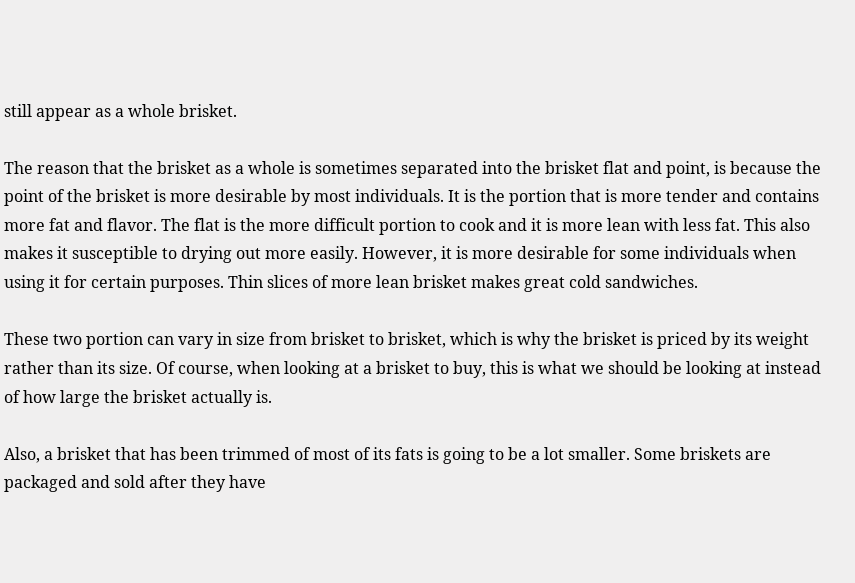still appear as a whole brisket.

The reason that the brisket as a whole is sometimes separated into the brisket flat and point, is because the point of the brisket is more desirable by most individuals. It is the portion that is more tender and contains more fat and flavor. The flat is the more difficult portion to cook and it is more lean with less fat. This also makes it susceptible to drying out more easily. However, it is more desirable for some individuals when using it for certain purposes. Thin slices of more lean brisket makes great cold sandwiches.

These two portion can vary in size from brisket to brisket, which is why the brisket is priced by its weight rather than its size. Of course, when looking at a brisket to buy, this is what we should be looking at instead of how large the brisket actually is.

Also, a brisket that has been trimmed of most of its fats is going to be a lot smaller. Some briskets are packaged and sold after they have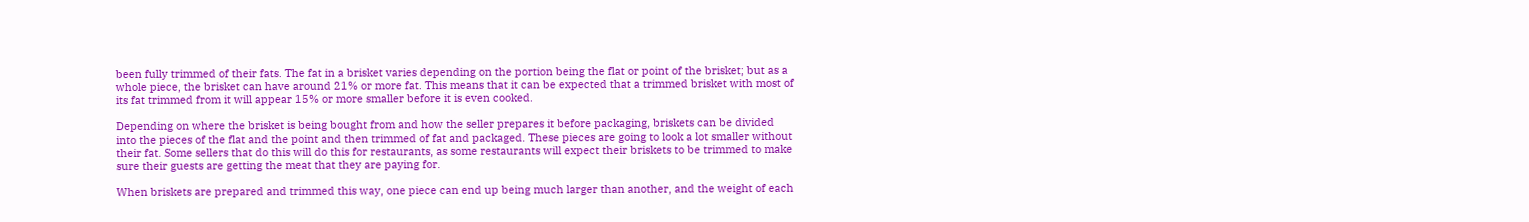been fully trimmed of their fats. The fat in a brisket varies depending on the portion being the flat or point of the brisket; but as a whole piece, the brisket can have around 21% or more fat. This means that it can be expected that a trimmed brisket with most of its fat trimmed from it will appear 15% or more smaller before it is even cooked.

Depending on where the brisket is being bought from and how the seller prepares it before packaging, briskets can be divided into the pieces of the flat and the point and then trimmed of fat and packaged. These pieces are going to look a lot smaller without their fat. Some sellers that do this will do this for restaurants, as some restaurants will expect their briskets to be trimmed to make sure their guests are getting the meat that they are paying for.

When briskets are prepared and trimmed this way, one piece can end up being much larger than another, and the weight of each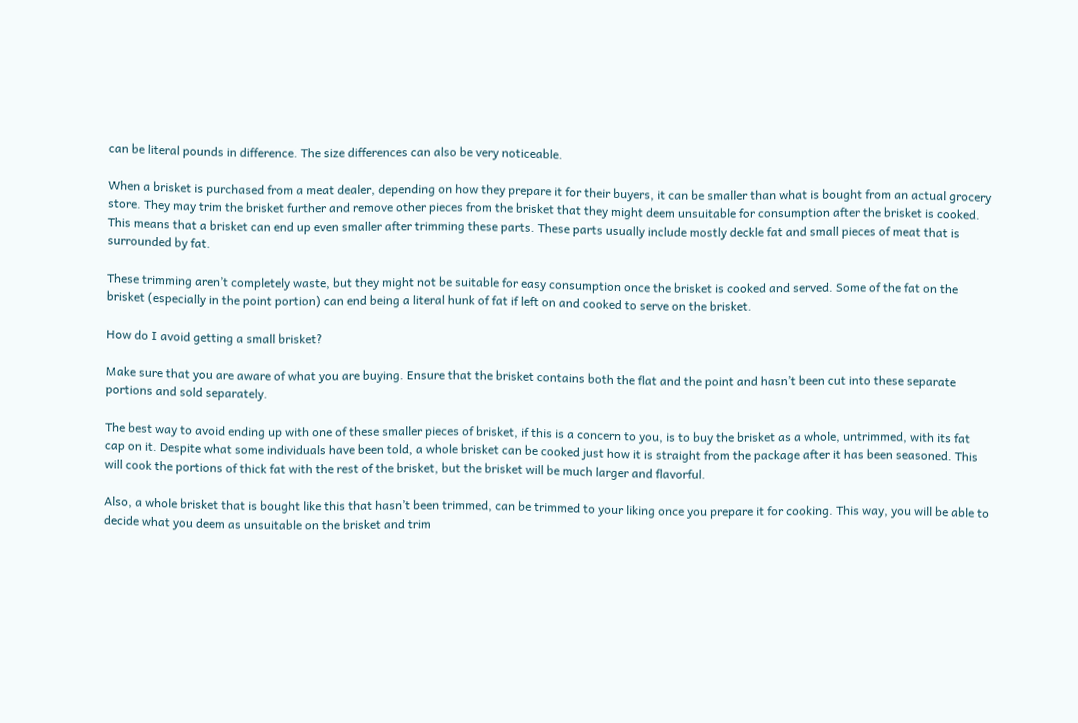can be literal pounds in difference. The size differences can also be very noticeable.

When a brisket is purchased from a meat dealer, depending on how they prepare it for their buyers, it can be smaller than what is bought from an actual grocery store. They may trim the brisket further and remove other pieces from the brisket that they might deem unsuitable for consumption after the brisket is cooked. This means that a brisket can end up even smaller after trimming these parts. These parts usually include mostly deckle fat and small pieces of meat that is surrounded by fat.

These trimming aren’t completely waste, but they might not be suitable for easy consumption once the brisket is cooked and served. Some of the fat on the brisket (especially in the point portion) can end being a literal hunk of fat if left on and cooked to serve on the brisket.

How do I avoid getting a small brisket?

Make sure that you are aware of what you are buying. Ensure that the brisket contains both the flat and the point and hasn’t been cut into these separate portions and sold separately.

The best way to avoid ending up with one of these smaller pieces of brisket, if this is a concern to you, is to buy the brisket as a whole, untrimmed, with its fat cap on it. Despite what some individuals have been told, a whole brisket can be cooked just how it is straight from the package after it has been seasoned. This will cook the portions of thick fat with the rest of the brisket, but the brisket will be much larger and flavorful.

Also, a whole brisket that is bought like this that hasn’t been trimmed, can be trimmed to your liking once you prepare it for cooking. This way, you will be able to decide what you deem as unsuitable on the brisket and trim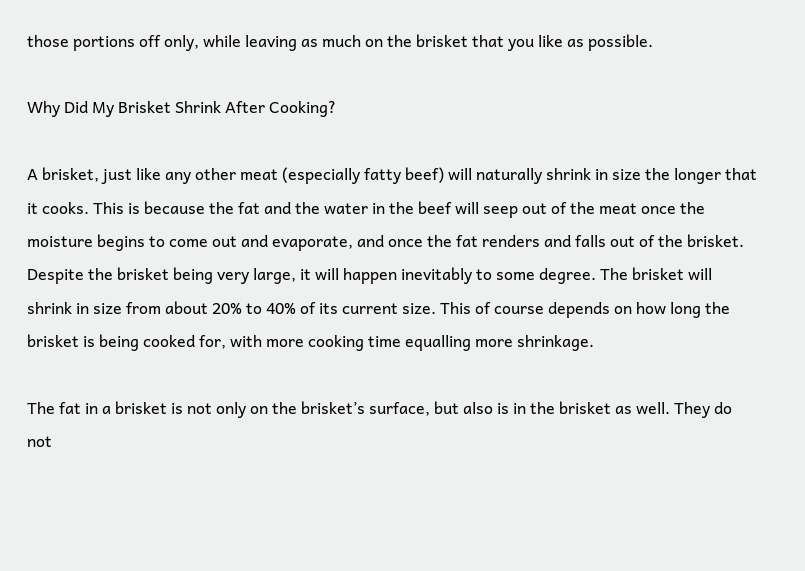those portions off only, while leaving as much on the brisket that you like as possible.

Why Did My Brisket Shrink After Cooking?

A brisket, just like any other meat (especially fatty beef) will naturally shrink in size the longer that it cooks. This is because the fat and the water in the beef will seep out of the meat once the moisture begins to come out and evaporate, and once the fat renders and falls out of the brisket. Despite the brisket being very large, it will happen inevitably to some degree. The brisket will shrink in size from about 20% to 40% of its current size. This of course depends on how long the brisket is being cooked for, with more cooking time equalling more shrinkage.

The fat in a brisket is not only on the brisket’s surface, but also is in the brisket as well. They do not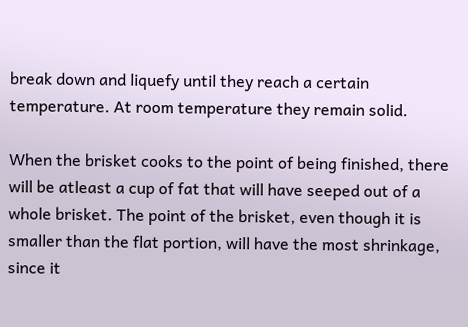break down and liquefy until they reach a certain temperature. At room temperature they remain solid.

When the brisket cooks to the point of being finished, there will be atleast a cup of fat that will have seeped out of a whole brisket. The point of the brisket, even though it is smaller than the flat portion, will have the most shrinkage, since it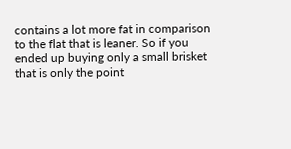contains a lot more fat in comparison to the flat that is leaner. So if you ended up buying only a small brisket that is only the point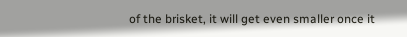of the brisket, it will get even smaller once it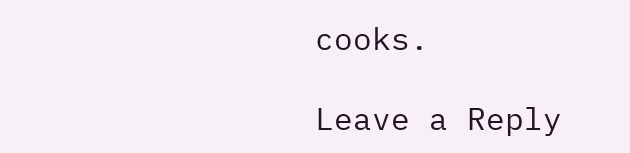cooks.

Leave a Reply